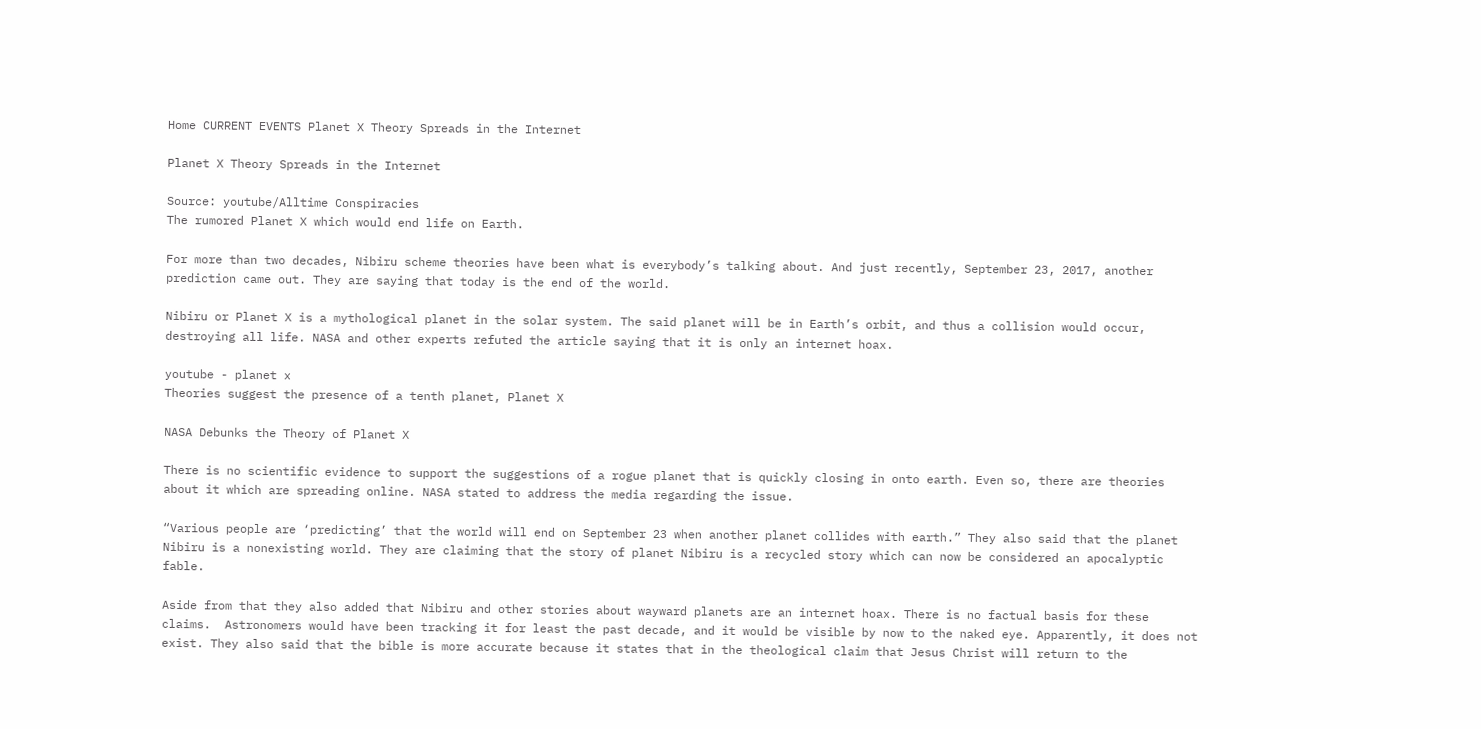Home CURRENT EVENTS Planet X Theory Spreads in the Internet

Planet X Theory Spreads in the Internet

Source: youtube/Alltime Conspiracies
The rumored Planet X which would end life on Earth.

For more than two decades, Nibiru scheme theories have been what is everybody’s talking about. And just recently, September 23, 2017, another prediction came out. They are saying that today is the end of the world.

Nibiru or Planet X is a mythological planet in the solar system. The said planet will be in Earth’s orbit, and thus a collision would occur, destroying all life. NASA and other experts refuted the article saying that it is only an internet hoax.

youtube - planet x
Theories suggest the presence of a tenth planet, Planet X

NASA Debunks the Theory of Planet X

There is no scientific evidence to support the suggestions of a rogue planet that is quickly closing in onto earth. Even so, there are theories about it which are spreading online. NASA stated to address the media regarding the issue.

“Various people are ‘predicting’ that the world will end on September 23 when another planet collides with earth.” They also said that the planet Nibiru is a nonexisting world. They are claiming that the story of planet Nibiru is a recycled story which can now be considered an apocalyptic fable.

Aside from that they also added that Nibiru and other stories about wayward planets are an internet hoax. There is no factual basis for these claims.  Astronomers would have been tracking it for least the past decade, and it would be visible by now to the naked eye. Apparently, it does not exist. They also said that the bible is more accurate because it states that in the theological claim that Jesus Christ will return to the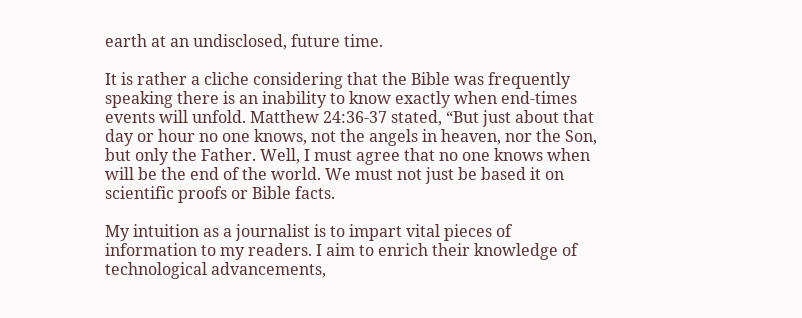earth at an undisclosed, future time.

It is rather a cliche considering that the Bible was frequently speaking there is an inability to know exactly when end-times events will unfold. Matthew 24:36-37 stated, “But just about that day or hour no one knows, not the angels in heaven, nor the Son, but only the Father. Well, I must agree that no one knows when will be the end of the world. We must not just be based it on scientific proofs or Bible facts.

My intuition as a journalist is to impart vital pieces of information to my readers. I aim to enrich their knowledge of technological advancements,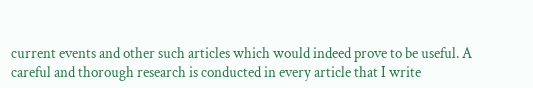current events and other such articles which would indeed prove to be useful. A careful and thorough research is conducted in every article that I write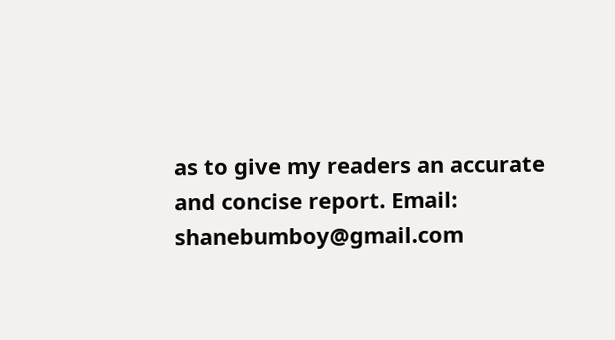as to give my readers an accurate and concise report. Email: shanebumboy@gmail.com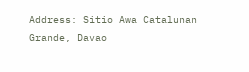Address: Sitio Awa Catalunan Grande, Davao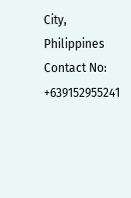City, Philippines Contact No: +639152955241